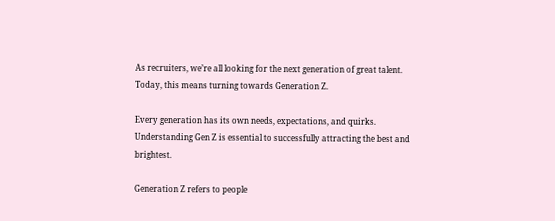As recruiters, we’re all looking for the next generation of great talent. Today, this means turning towards Generation Z.

Every generation has its own needs, expectations, and quirks. Understanding Gen Z is essential to successfully attracting the best and brightest.

Generation Z refers to people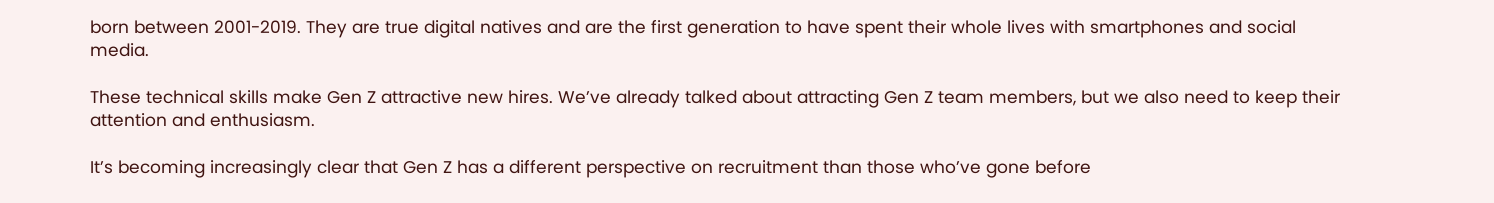born between 2001-2019. They are true digital natives and are the first generation to have spent their whole lives with smartphones and social media.

These technical skills make Gen Z attractive new hires. We’ve already talked about attracting Gen Z team members, but we also need to keep their attention and enthusiasm.

It’s becoming increasingly clear that Gen Z has a different perspective on recruitment than those who’ve gone before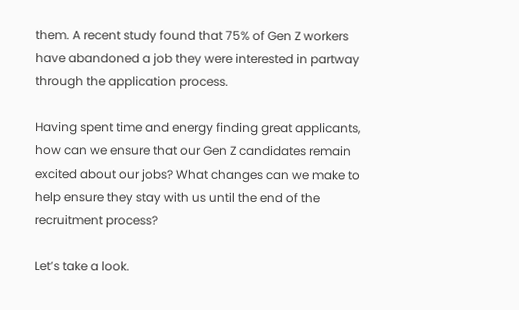them. A recent study found that 75% of Gen Z workers have abandoned a job they were interested in partway through the application process.

Having spent time and energy finding great applicants, how can we ensure that our Gen Z candidates remain excited about our jobs? What changes can we make to help ensure they stay with us until the end of the recruitment process?

Let’s take a look.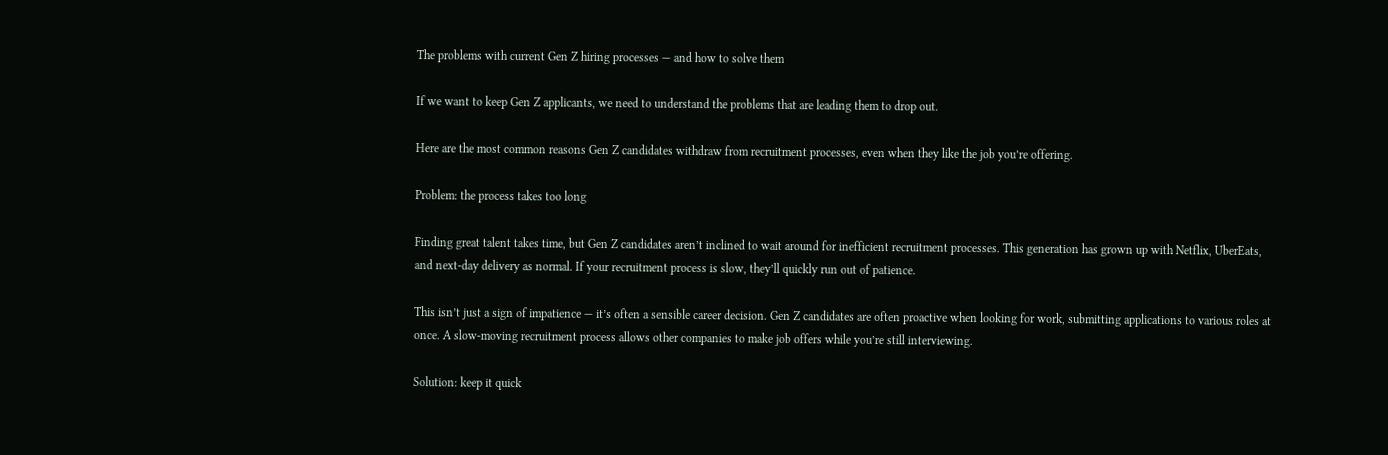The problems with current Gen Z hiring processes — and how to solve them

If we want to keep Gen Z applicants, we need to understand the problems that are leading them to drop out.

Here are the most common reasons Gen Z candidates withdraw from recruitment processes, even when they like the job you’re offering.

Problem: the process takes too long

Finding great talent takes time, but Gen Z candidates aren’t inclined to wait around for inefficient recruitment processes. This generation has grown up with Netflix, UberEats, and next-day delivery as normal. If your recruitment process is slow, they’ll quickly run out of patience.

This isn’t just a sign of impatience — it’s often a sensible career decision. Gen Z candidates are often proactive when looking for work, submitting applications to various roles at once. A slow-moving recruitment process allows other companies to make job offers while you’re still interviewing.

Solution: keep it quick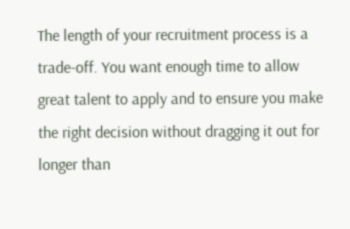The length of your recruitment process is a trade-off. You want enough time to allow great talent to apply and to ensure you make the right decision without dragging it out for longer than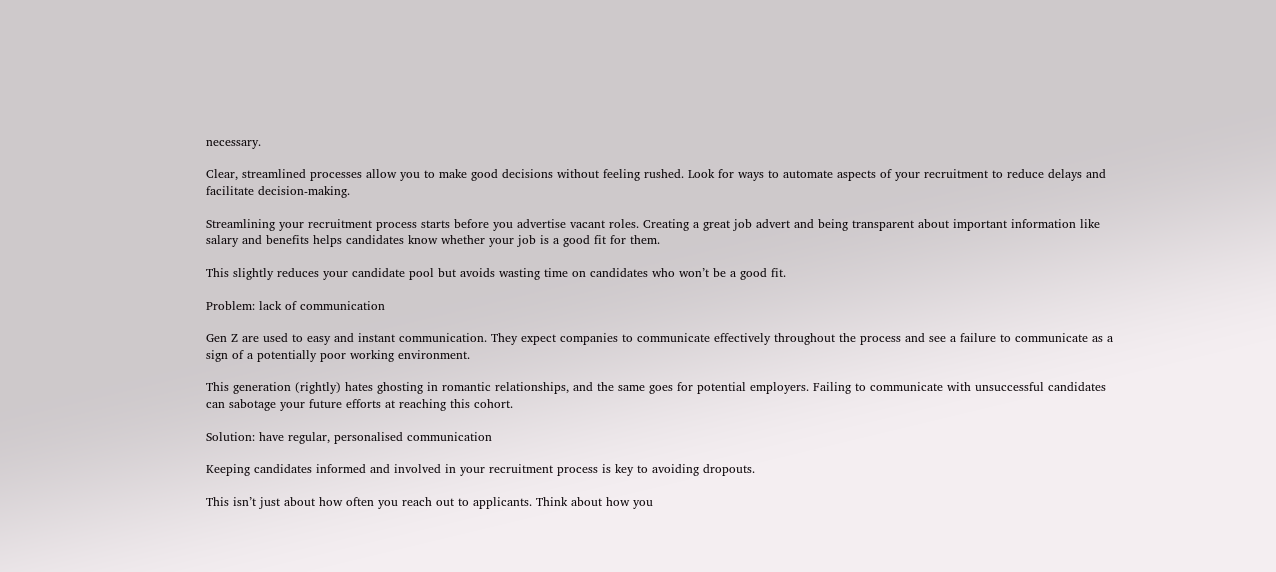necessary.

Clear, streamlined processes allow you to make good decisions without feeling rushed. Look for ways to automate aspects of your recruitment to reduce delays and facilitate decision-making.

Streamlining your recruitment process starts before you advertise vacant roles. Creating a great job advert and being transparent about important information like salary and benefits helps candidates know whether your job is a good fit for them.

This slightly reduces your candidate pool but avoids wasting time on candidates who won’t be a good fit.

Problem: lack of communication

Gen Z are used to easy and instant communication. They expect companies to communicate effectively throughout the process and see a failure to communicate as a sign of a potentially poor working environment.

This generation (rightly) hates ghosting in romantic relationships, and the same goes for potential employers. Failing to communicate with unsuccessful candidates can sabotage your future efforts at reaching this cohort.

Solution: have regular, personalised communication

Keeping candidates informed and involved in your recruitment process is key to avoiding dropouts.

This isn’t just about how often you reach out to applicants. Think about how you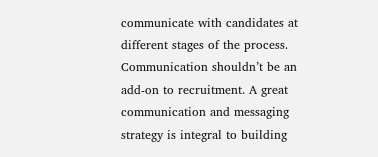communicate with candidates at different stages of the process. Communication shouldn’t be an add-on to recruitment. A great communication and messaging strategy is integral to building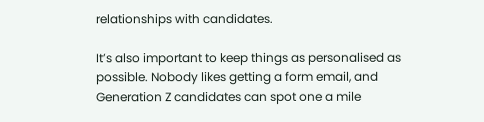relationships with candidates.

It’s also important to keep things as personalised as possible. Nobody likes getting a form email, and Generation Z candidates can spot one a mile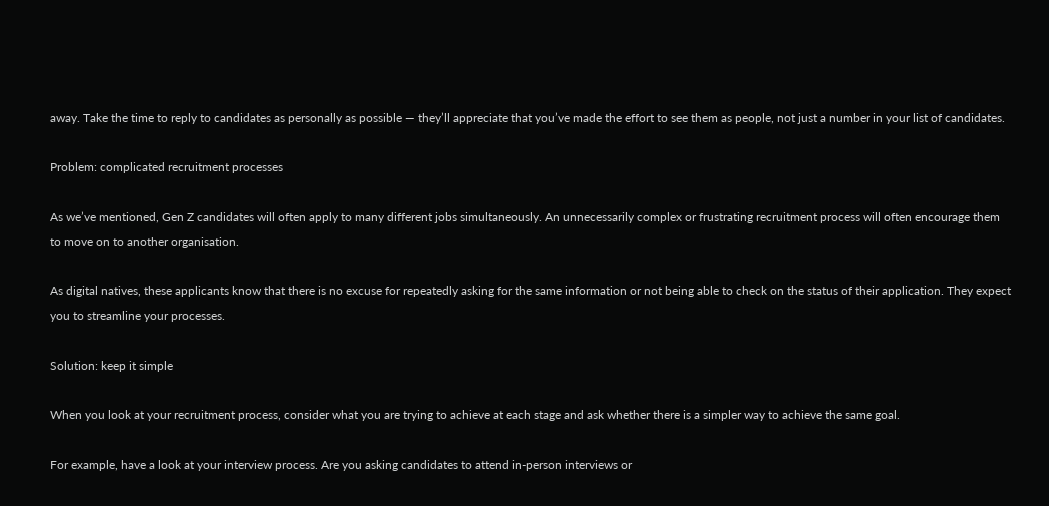away. Take the time to reply to candidates as personally as possible — they’ll appreciate that you’ve made the effort to see them as people, not just a number in your list of candidates.

Problem: complicated recruitment processes

As we’ve mentioned, Gen Z candidates will often apply to many different jobs simultaneously. An unnecessarily complex or frustrating recruitment process will often encourage them to move on to another organisation.

As digital natives, these applicants know that there is no excuse for repeatedly asking for the same information or not being able to check on the status of their application. They expect you to streamline your processes.

Solution: keep it simple

When you look at your recruitment process, consider what you are trying to achieve at each stage and ask whether there is a simpler way to achieve the same goal.

For example, have a look at your interview process. Are you asking candidates to attend in-person interviews or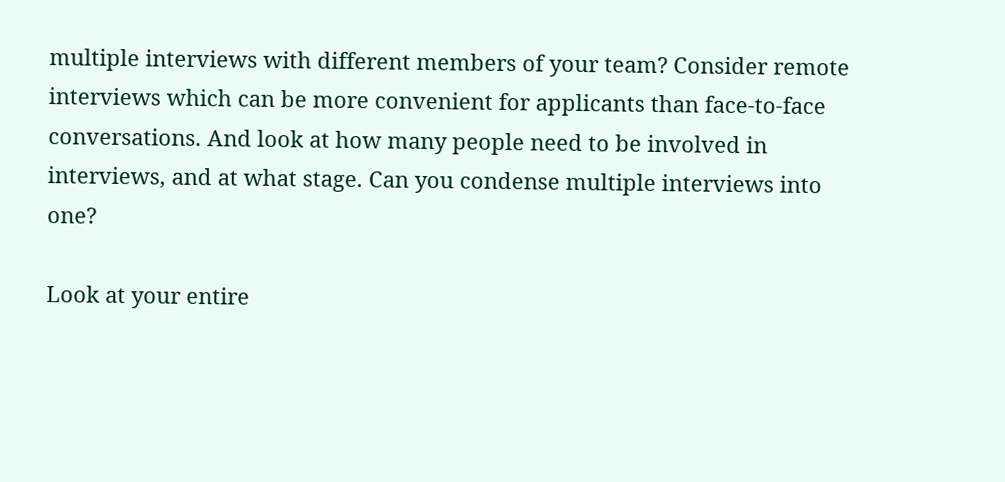multiple interviews with different members of your team? Consider remote interviews which can be more convenient for applicants than face-to-face conversations. And look at how many people need to be involved in interviews, and at what stage. Can you condense multiple interviews into one?

Look at your entire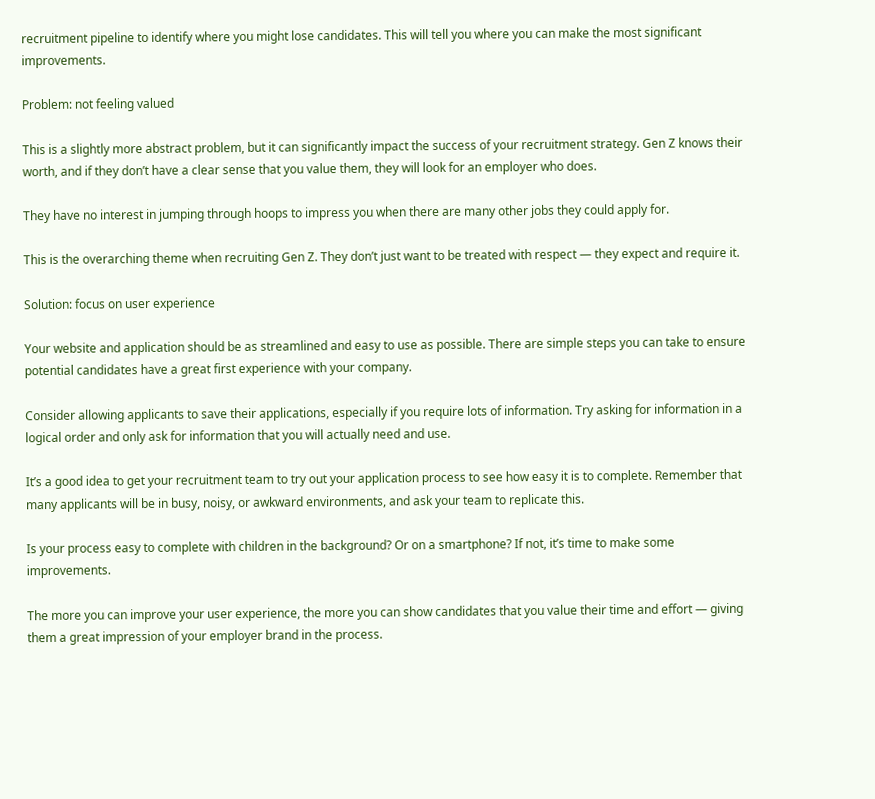recruitment pipeline to identify where you might lose candidates. This will tell you where you can make the most significant improvements.

Problem: not feeling valued

This is a slightly more abstract problem, but it can significantly impact the success of your recruitment strategy. Gen Z knows their worth, and if they don’t have a clear sense that you value them, they will look for an employer who does.

They have no interest in jumping through hoops to impress you when there are many other jobs they could apply for.

This is the overarching theme when recruiting Gen Z. They don’t just want to be treated with respect — they expect and require it.

Solution: focus on user experience

Your website and application should be as streamlined and easy to use as possible. There are simple steps you can take to ensure potential candidates have a great first experience with your company.

Consider allowing applicants to save their applications, especially if you require lots of information. Try asking for information in a logical order and only ask for information that you will actually need and use.

It’s a good idea to get your recruitment team to try out your application process to see how easy it is to complete. Remember that many applicants will be in busy, noisy, or awkward environments, and ask your team to replicate this.

Is your process easy to complete with children in the background? Or on a smartphone? If not, it’s time to make some improvements.

The more you can improve your user experience, the more you can show candidates that you value their time and effort — giving them a great impression of your employer brand in the process.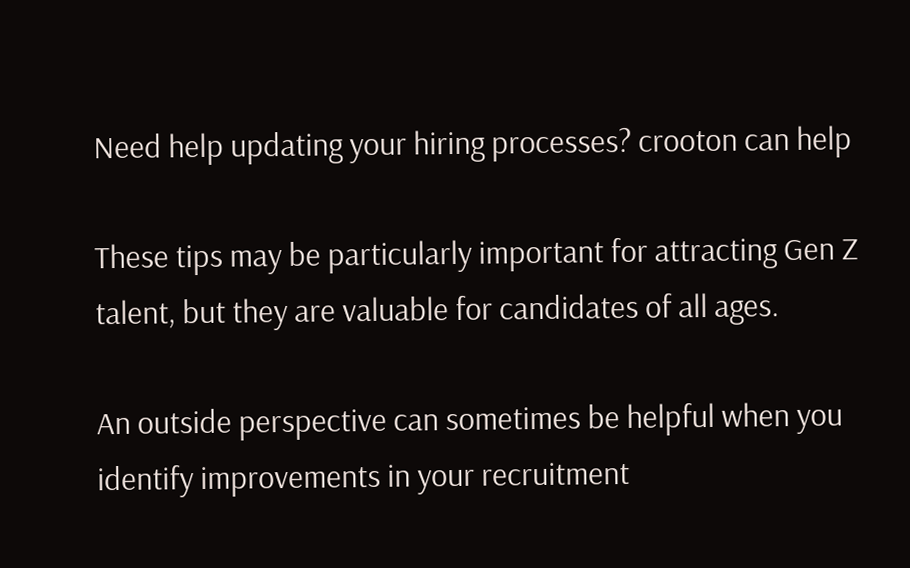Need help updating your hiring processes? crooton can help

These tips may be particularly important for attracting Gen Z talent, but they are valuable for candidates of all ages.

An outside perspective can sometimes be helpful when you identify improvements in your recruitment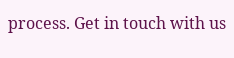process. Get in touch with us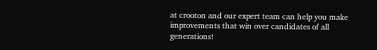at crooton and our expert team can help you make improvements that win over candidates of all generations!